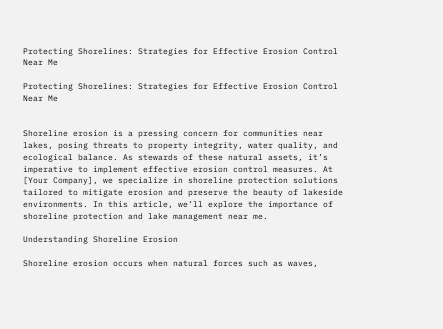Protecting Shorelines: Strategies for Effective Erosion Control Near Me

Protecting Shorelines: Strategies for Effective Erosion Control Near Me


Shoreline erosion is a pressing concern for communities near lakes, posing threats to property integrity, water quality, and ecological balance. As stewards of these natural assets, it’s imperative to implement effective erosion control measures. At [Your Company], we specialize in shoreline protection solutions tailored to mitigate erosion and preserve the beauty of lakeside environments. In this article, we’ll explore the importance of shoreline protection and lake management near me.

Understanding Shoreline Erosion

Shoreline erosion occurs when natural forces such as waves,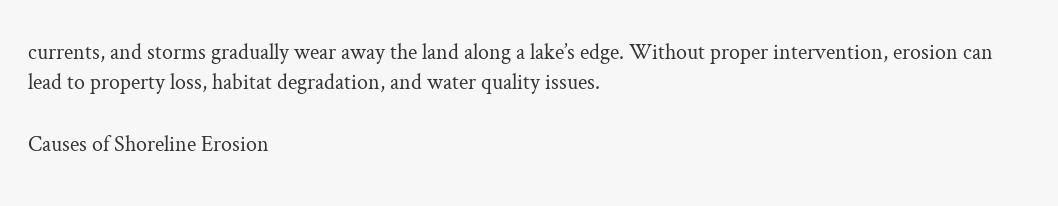currents, and storms gradually wear away the land along a lake’s edge. Without proper intervention, erosion can lead to property loss, habitat degradation, and water quality issues.

Causes of Shoreline Erosion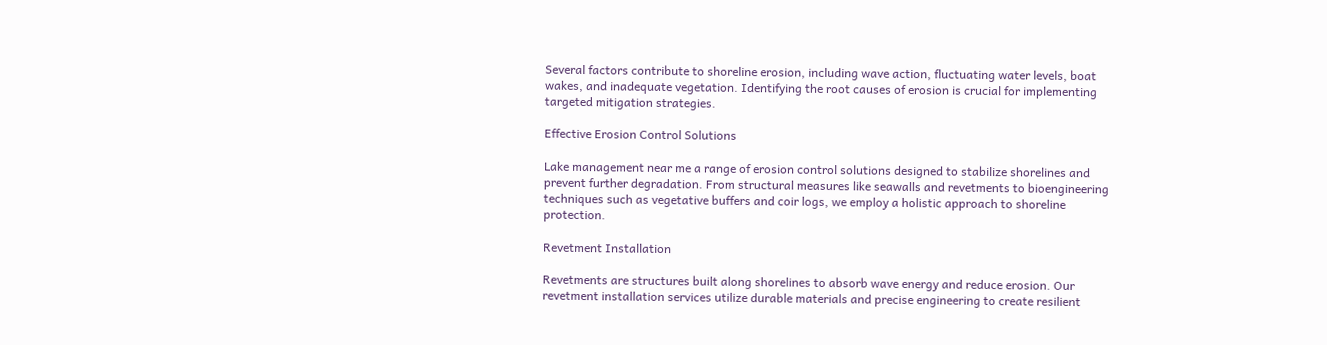Several factors contribute to shoreline erosion, including wave action, fluctuating water levels, boat wakes, and inadequate vegetation. Identifying the root causes of erosion is crucial for implementing targeted mitigation strategies.

Effective Erosion Control Solutions

Lake management near me a range of erosion control solutions designed to stabilize shorelines and prevent further degradation. From structural measures like seawalls and revetments to bioengineering techniques such as vegetative buffers and coir logs, we employ a holistic approach to shoreline protection.

Revetment Installation

Revetments are structures built along shorelines to absorb wave energy and reduce erosion. Our revetment installation services utilize durable materials and precise engineering to create resilient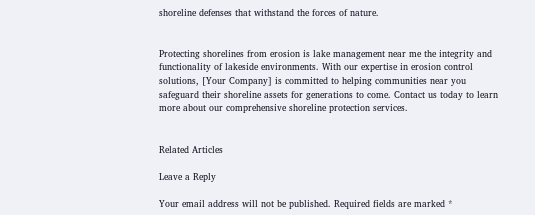shoreline defenses that withstand the forces of nature.


Protecting shorelines from erosion is lake management near me the integrity and functionality of lakeside environments. With our expertise in erosion control solutions, [Your Company] is committed to helping communities near you safeguard their shoreline assets for generations to come. Contact us today to learn more about our comprehensive shoreline protection services.


Related Articles

Leave a Reply

Your email address will not be published. Required fields are marked *